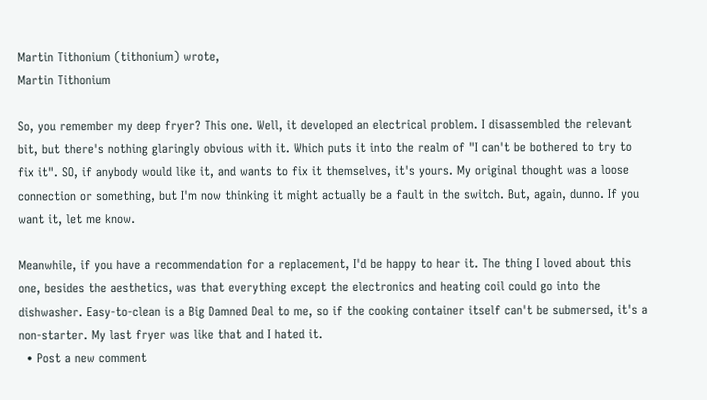Martin Tithonium (tithonium) wrote,
Martin Tithonium

So, you remember my deep fryer? This one. Well, it developed an electrical problem. I disassembled the relevant bit, but there's nothing glaringly obvious with it. Which puts it into the realm of "I can't be bothered to try to fix it". SO, if anybody would like it, and wants to fix it themselves, it's yours. My original thought was a loose connection or something, but I'm now thinking it might actually be a fault in the switch. But, again, dunno. If you want it, let me know.

Meanwhile, if you have a recommendation for a replacement, I'd be happy to hear it. The thing I loved about this one, besides the aesthetics, was that everything except the electronics and heating coil could go into the dishwasher. Easy-to-clean is a Big Damned Deal to me, so if the cooking container itself can't be submersed, it's a non-starter. My last fryer was like that and I hated it.
  • Post a new comment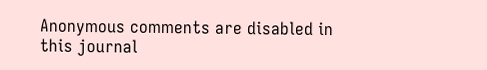Anonymous comments are disabled in this journal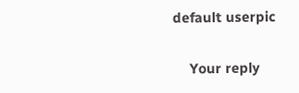default userpic

    Your reply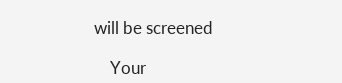will be screened

    Your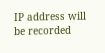IP address will be recorded